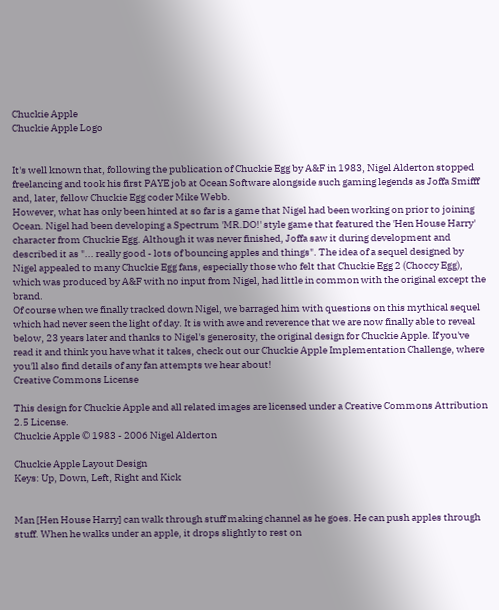Chuckie Apple
Chuckie Apple Logo


It's well known that, following the publication of Chuckie Egg by A&F in 1983, Nigel Alderton stopped freelancing and took his first PAYE job at Ocean Software alongside such gaming legends as Joffa Smifff and, later, fellow Chuckie Egg coder Mike Webb.
However, what has only been hinted at so far is a game that Nigel had been working on prior to joining Ocean. Nigel had been developing a Spectrum 'MR.DO!' style game that featured the 'Hen House Harry' character from Chuckie Egg. Although it was never finished, Joffa saw it during development and described it as "... really good - lots of bouncing apples and things". The idea of a sequel designed by Nigel appealed to many Chuckie Egg fans, especially those who felt that Chuckie Egg 2 (Choccy Egg), which was produced by A&F with no input from Nigel, had little in common with the original except the brand.
Of course when we finally tracked down Nigel, we barraged him with questions on this mythical sequel which had never seen the light of day. It is with awe and reverence that we are now finally able to reveal below, 23 years later and thanks to Nigel's generosity, the original design for Chuckie Apple. If you've read it and think you have what it takes, check out our Chuckie Apple Implementation Challenge, where you'll also find details of any fan attempts we hear about!
Creative Commons License

This design for Chuckie Apple and all related images are licensed under a Creative Commons Attribution 2.5 License.
Chuckie Apple © 1983 - 2006 Nigel Alderton

Chuckie Apple Layout Design
Keys: Up, Down, Left, Right and Kick


Man [Hen House Harry] can walk through stuff making channel as he goes. He can push apples through stuff. When he walks under an apple, it drops slightly to rest on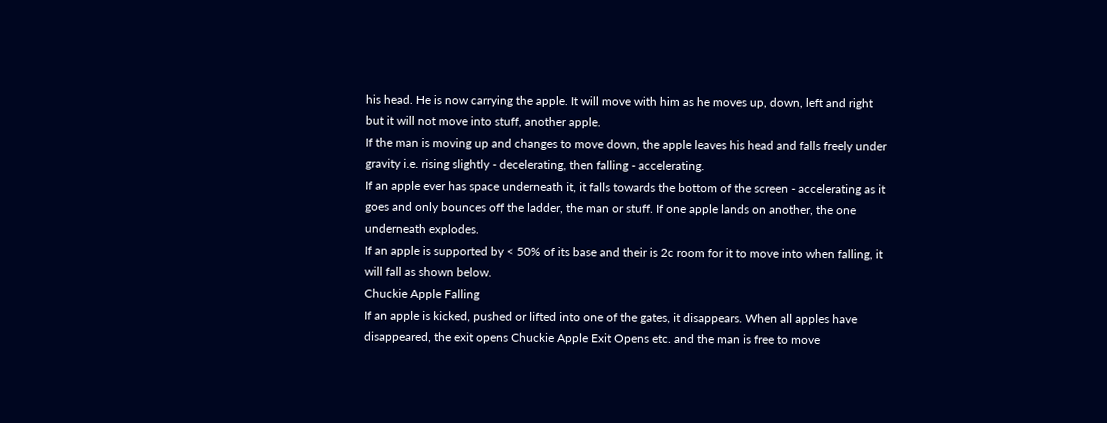his head. He is now carrying the apple. It will move with him as he moves up, down, left and right but it will not move into stuff, another apple.
If the man is moving up and changes to move down, the apple leaves his head and falls freely under gravity i.e. rising slightly - decelerating, then falling - accelerating.
If an apple ever has space underneath it, it falls towards the bottom of the screen - accelerating as it goes and only bounces off the ladder, the man or stuff. If one apple lands on another, the one underneath explodes.
If an apple is supported by < 50% of its base and their is 2c room for it to move into when falling, it will fall as shown below.
Chuckie Apple Falling
If an apple is kicked, pushed or lifted into one of the gates, it disappears. When all apples have disappeared, the exit opens Chuckie Apple Exit Opens etc. and the man is free to move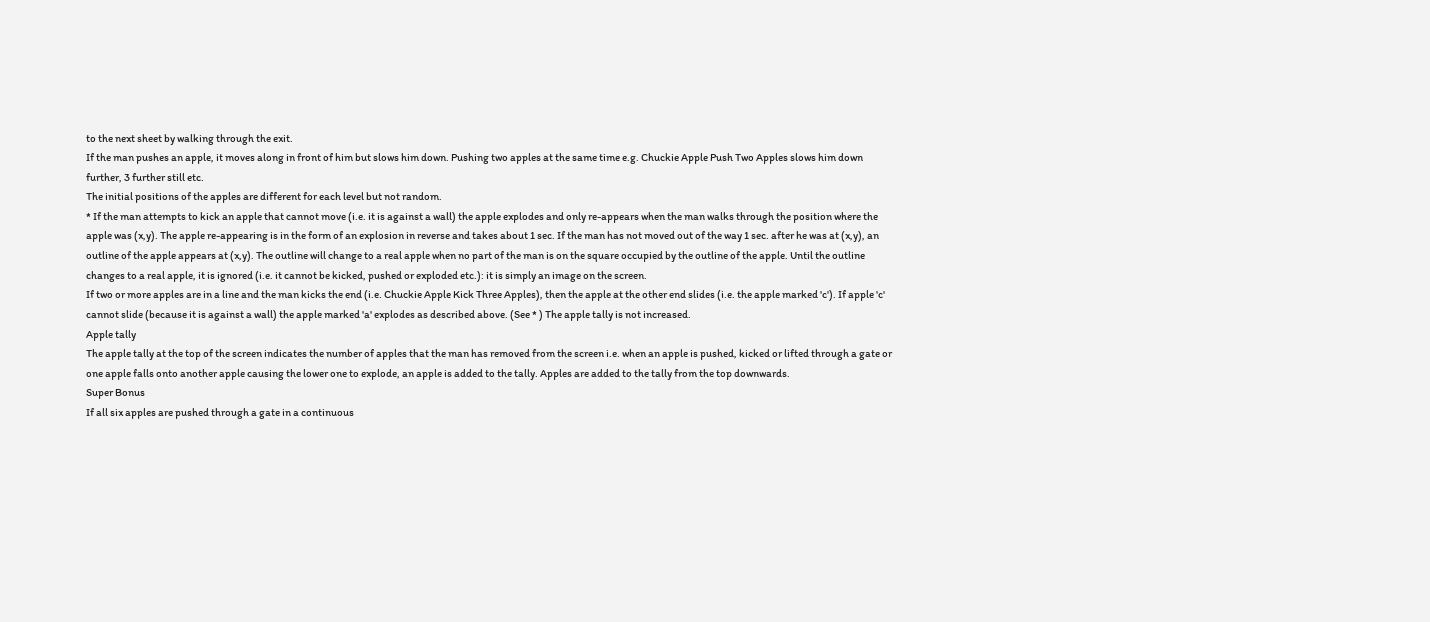to the next sheet by walking through the exit.
If the man pushes an apple, it moves along in front of him but slows him down. Pushing two apples at the same time e.g. Chuckie Apple Push Two Apples slows him down further, 3 further still etc.
The initial positions of the apples are different for each level but not random.
* If the man attempts to kick an apple that cannot move (i.e. it is against a wall) the apple explodes and only re-appears when the man walks through the position where the apple was (x,y). The apple re-appearing is in the form of an explosion in reverse and takes about 1 sec. If the man has not moved out of the way 1 sec. after he was at (x,y), an outline of the apple appears at (x,y). The outline will change to a real apple when no part of the man is on the square occupied by the outline of the apple. Until the outline changes to a real apple, it is ignored (i.e. it cannot be kicked, pushed or exploded etc.): it is simply an image on the screen.
If two or more apples are in a line and the man kicks the end (i.e. Chuckie Apple Kick Three Apples), then the apple at the other end slides (i.e. the apple marked 'c'). If apple 'c' cannot slide (because it is against a wall) the apple marked 'a' explodes as described above. (See * ) The apple tally is not increased.
Apple tally
The apple tally at the top of the screen indicates the number of apples that the man has removed from the screen i.e. when an apple is pushed, kicked or lifted through a gate or one apple falls onto another apple causing the lower one to explode, an apple is added to the tally. Apples are added to the tally from the top downwards.
Super Bonus
If all six apples are pushed through a gate in a continuous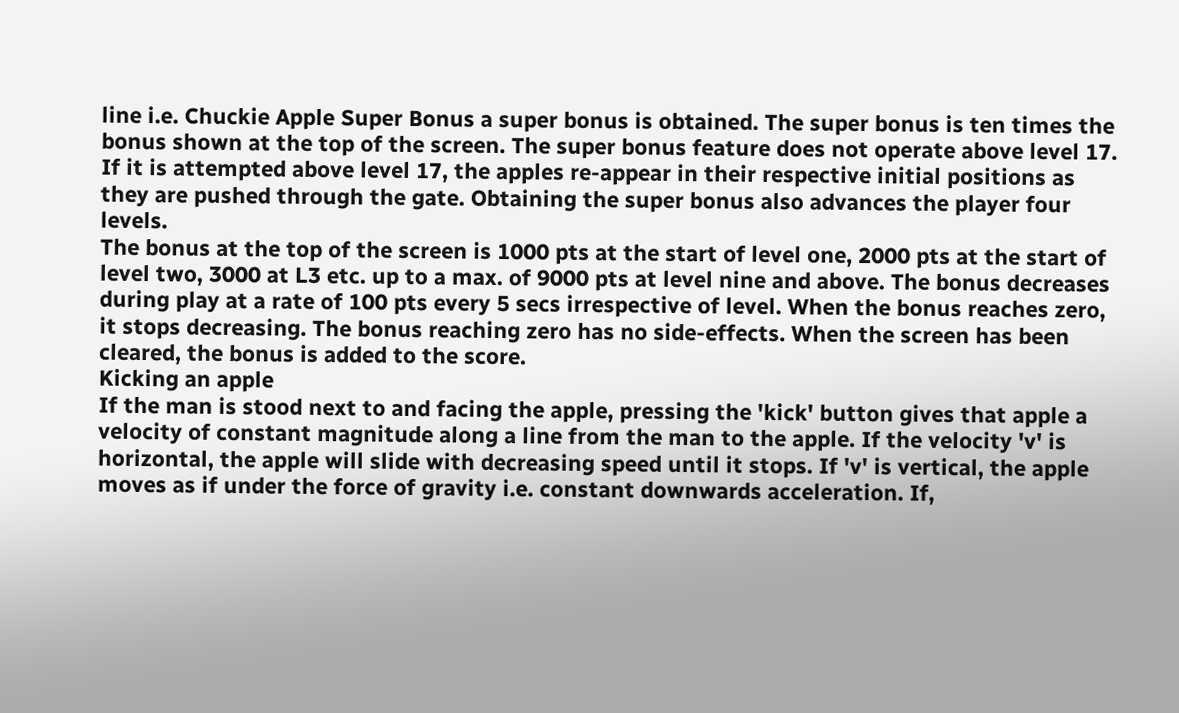line i.e. Chuckie Apple Super Bonus a super bonus is obtained. The super bonus is ten times the bonus shown at the top of the screen. The super bonus feature does not operate above level 17. If it is attempted above level 17, the apples re-appear in their respective initial positions as they are pushed through the gate. Obtaining the super bonus also advances the player four levels.
The bonus at the top of the screen is 1000 pts at the start of level one, 2000 pts at the start of level two, 3000 at L3 etc. up to a max. of 9000 pts at level nine and above. The bonus decreases during play at a rate of 100 pts every 5 secs irrespective of level. When the bonus reaches zero, it stops decreasing. The bonus reaching zero has no side-effects. When the screen has been cleared, the bonus is added to the score.
Kicking an apple
If the man is stood next to and facing the apple, pressing the 'kick' button gives that apple a velocity of constant magnitude along a line from the man to the apple. If the velocity 'v' is horizontal, the apple will slide with decreasing speed until it stops. If 'v' is vertical, the apple moves as if under the force of gravity i.e. constant downwards acceleration. If,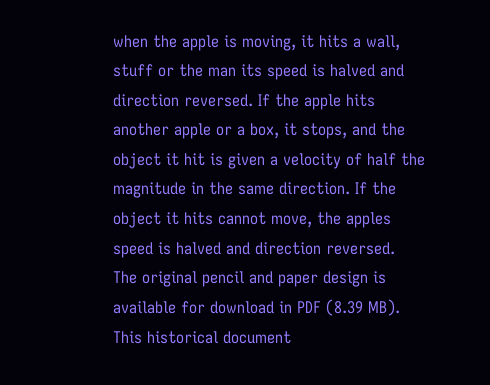when the apple is moving, it hits a wall, stuff or the man its speed is halved and direction reversed. If the apple hits another apple or a box, it stops, and the object it hit is given a velocity of half the magnitude in the same direction. If the object it hits cannot move, the apples speed is halved and direction reversed.
The original pencil and paper design is available for download in PDF (8.39 MB). This historical document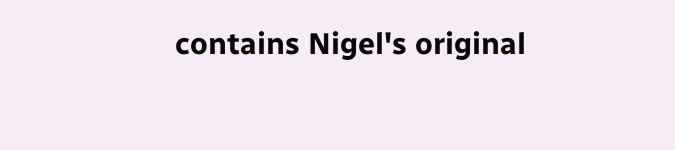contains Nigel's original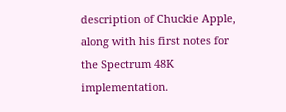description of Chuckie Apple, along with his first notes for the Spectrum 48K implementation.